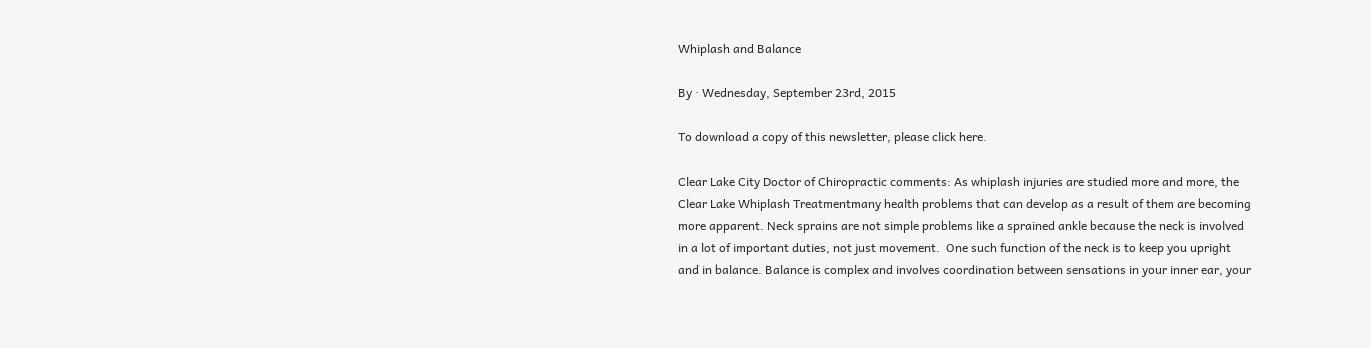Whiplash and Balance

By · Wednesday, September 23rd, 2015

To download a copy of this newsletter, please click here.

Clear Lake City Doctor of Chiropractic comments: As whiplash injuries are studied more and more, the Clear Lake Whiplash Treatmentmany health problems that can develop as a result of them are becoming more apparent. Neck sprains are not simple problems like a sprained ankle because the neck is involved in a lot of important duties, not just movement.  One such function of the neck is to keep you upright and in balance. Balance is complex and involves coordination between sensations in your inner ear, your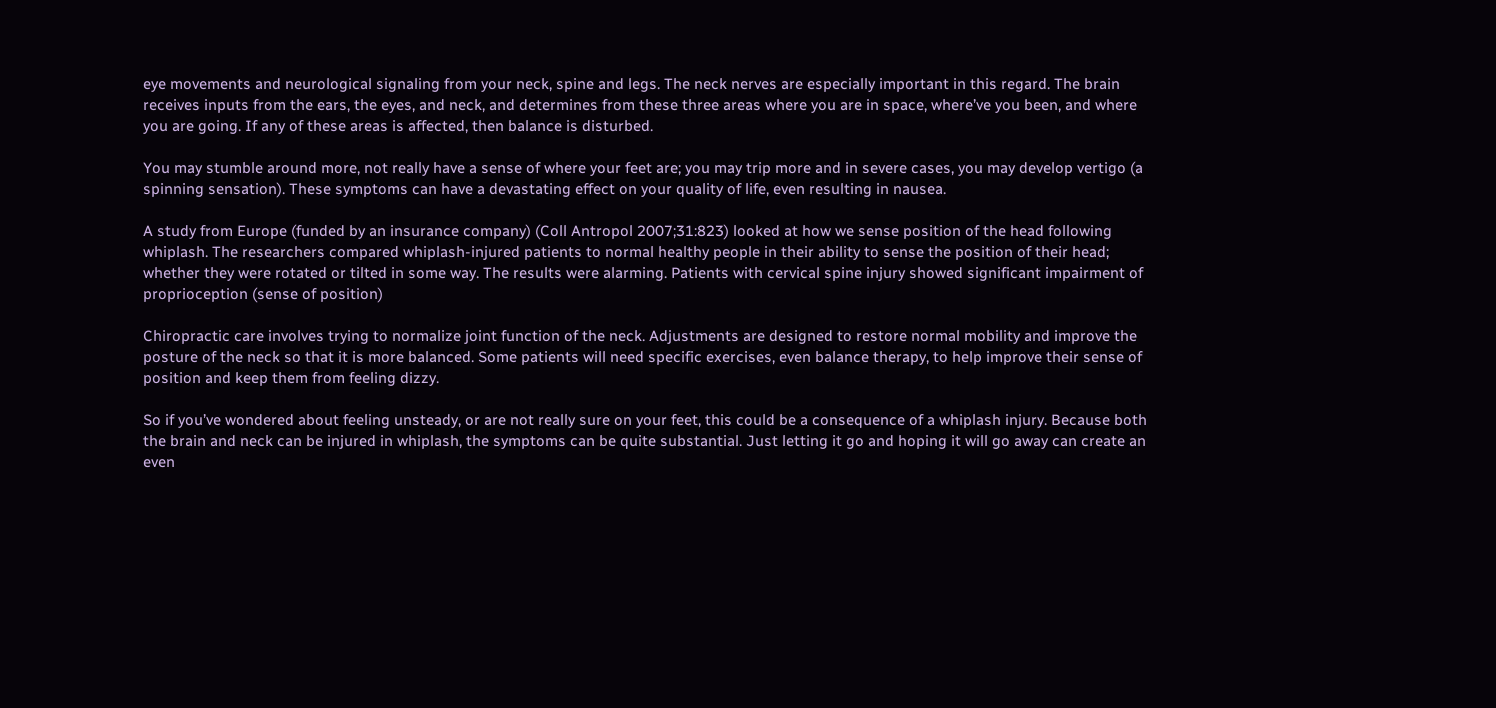eye movements and neurological signaling from your neck, spine and legs. The neck nerves are especially important in this regard. The brain receives inputs from the ears, the eyes, and neck, and determines from these three areas where you are in space, where’ve you been, and where you are going. If any of these areas is affected, then balance is disturbed.

You may stumble around more, not really have a sense of where your feet are; you may trip more and in severe cases, you may develop vertigo (a spinning sensation). These symptoms can have a devastating effect on your quality of life, even resulting in nausea.

A study from Europe (funded by an insurance company) (Coll Antropol 2007;31:823) looked at how we sense position of the head following whiplash. The researchers compared whiplash-injured patients to normal healthy people in their ability to sense the position of their head; whether they were rotated or tilted in some way. The results were alarming. Patients with cervical spine injury showed significant impairment of proprioception (sense of position)

Chiropractic care involves trying to normalize joint function of the neck. Adjustments are designed to restore normal mobility and improve the posture of the neck so that it is more balanced. Some patients will need specific exercises, even balance therapy, to help improve their sense of position and keep them from feeling dizzy.

So if you’ve wondered about feeling unsteady, or are not really sure on your feet, this could be a consequence of a whiplash injury. Because both the brain and neck can be injured in whiplash, the symptoms can be quite substantial. Just letting it go and hoping it will go away can create an even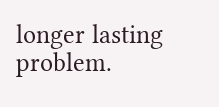longer lasting problem.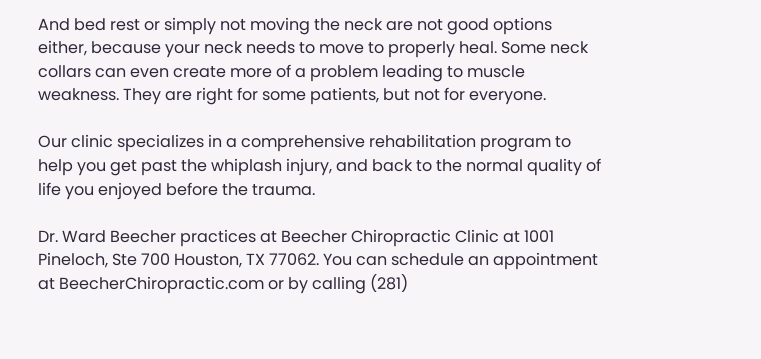And bed rest or simply not moving the neck are not good options either, because your neck needs to move to properly heal. Some neck collars can even create more of a problem leading to muscle weakness. They are right for some patients, but not for everyone.

Our clinic specializes in a comprehensive rehabilitation program to help you get past the whiplash injury, and back to the normal quality of life you enjoyed before the trauma.

Dr. Ward Beecher practices at Beecher Chiropractic Clinic at 1001 Pineloch, Ste 700 Houston, TX 77062. You can schedule an appointment at BeecherChiropractic.com or by calling (281)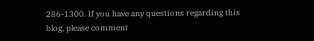286-1300. If you have any questions regarding this blog, please comment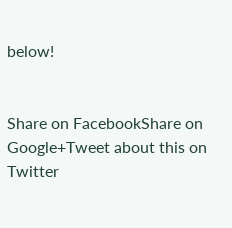below!


Share on FacebookShare on Google+Tweet about this on Twitter